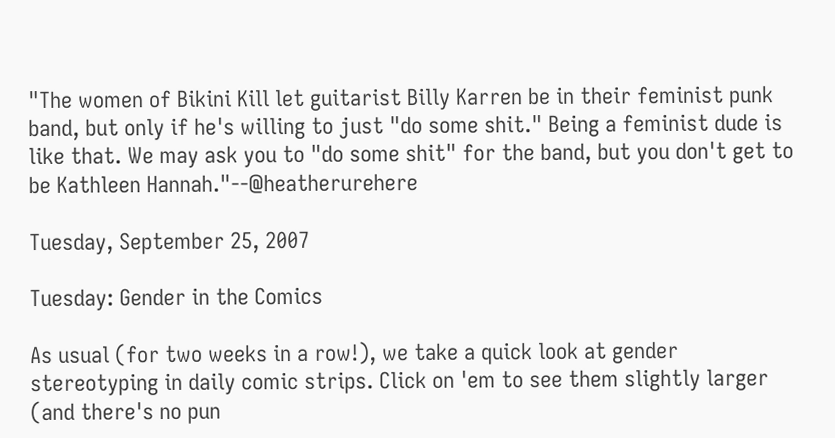"The women of Bikini Kill let guitarist Billy Karren be in their feminist punk band, but only if he's willing to just "do some shit." Being a feminist dude is like that. We may ask you to "do some shit" for the band, but you don't get to be Kathleen Hannah."--@heatherurehere

Tuesday, September 25, 2007

Tuesday: Gender in the Comics

As usual (for two weeks in a row!), we take a quick look at gender stereotyping in daily comic strips. Click on 'em to see them slightly larger (and there's no pun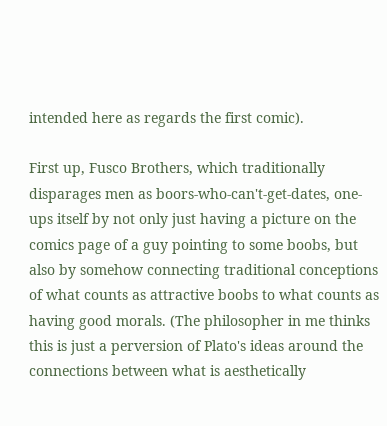intended here as regards the first comic).

First up, Fusco Brothers, which traditionally disparages men as boors-who-can't-get-dates, one-ups itself by not only just having a picture on the comics page of a guy pointing to some boobs, but also by somehow connecting traditional conceptions of what counts as attractive boobs to what counts as having good morals. (The philosopher in me thinks this is just a perversion of Plato's ideas around the connections between what is aesthetically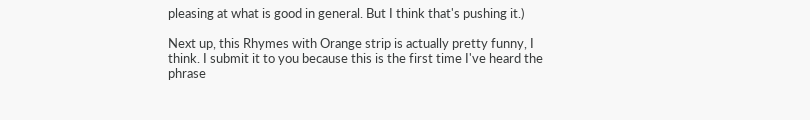pleasing at what is good in general. But I think that's pushing it.)

Next up, this Rhymes with Orange strip is actually pretty funny, I think. I submit it to you because this is the first time I've heard the phrase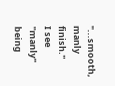"...smooth, manly finish."
I see "manly" being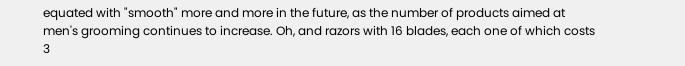equated with "smooth" more and more in the future, as the number of products aimed at men's grooming continues to increase. Oh, and razors with 16 blades, each one of which costs 3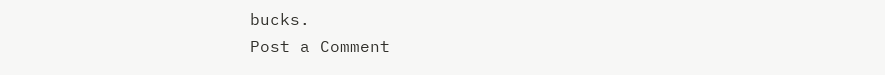bucks.
Post a Comment